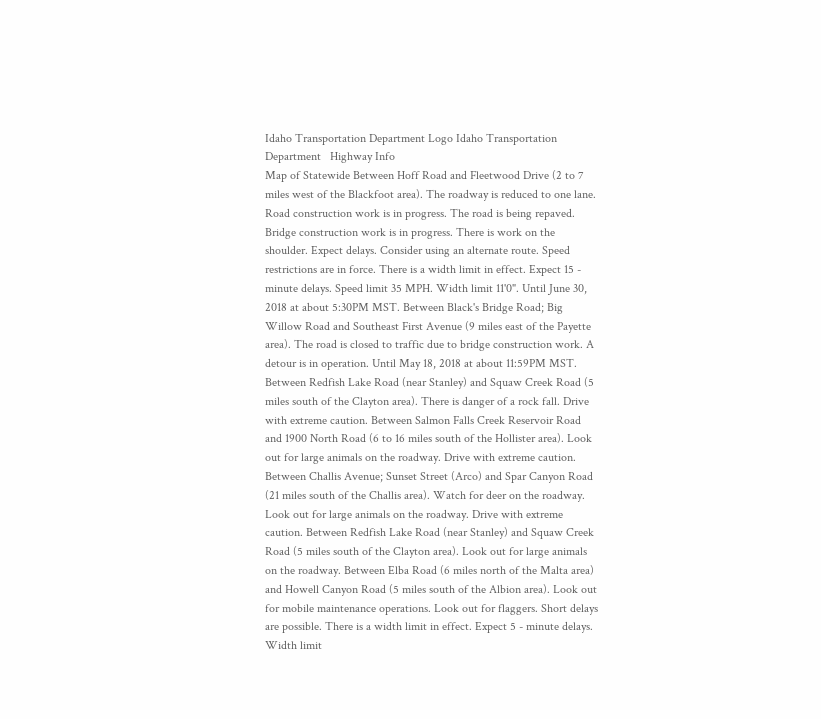Idaho Transportation Department Logo Idaho Transportation Department   Highway Info
Map of Statewide Between Hoff Road and Fleetwood Drive (2 to 7 miles west of the Blackfoot area). The roadway is reduced to one lane. Road construction work is in progress. The road is being repaved. Bridge construction work is in progress. There is work on the shoulder. Expect delays. Consider using an alternate route. Speed restrictions are in force. There is a width limit in effect. Expect 15 - minute delays. Speed limit 35 MPH. Width limit 11'0". Until June 30, 2018 at about 5:30PM MST. Between Black's Bridge Road; Big Willow Road and Southeast First Avenue (9 miles east of the Payette area). The road is closed to traffic due to bridge construction work. A detour is in operation. Until May 18, 2018 at about 11:59PM MST. Between Redfish Lake Road (near Stanley) and Squaw Creek Road (5 miles south of the Clayton area). There is danger of a rock fall. Drive with extreme caution. Between Salmon Falls Creek Reservoir Road and 1900 North Road (6 to 16 miles south of the Hollister area). Look out for large animals on the roadway. Drive with extreme caution. Between Challis Avenue; Sunset Street (Arco) and Spar Canyon Road (21 miles south of the Challis area). Watch for deer on the roadway. Look out for large animals on the roadway. Drive with extreme caution. Between Redfish Lake Road (near Stanley) and Squaw Creek Road (5 miles south of the Clayton area). Look out for large animals on the roadway. Between Elba Road (6 miles north of the Malta area) and Howell Canyon Road (5 miles south of the Albion area). Look out for mobile maintenance operations. Look out for flaggers. Short delays are possible. There is a width limit in effect. Expect 5 - minute delays. Width limit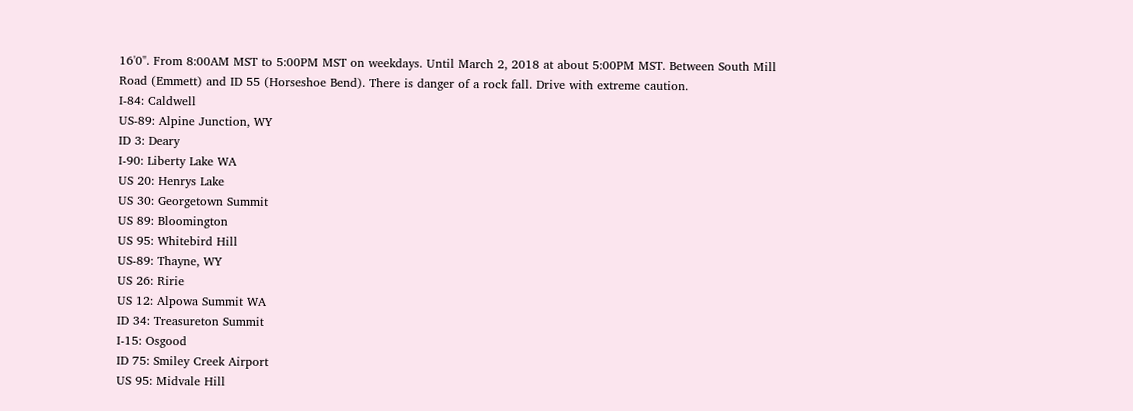16'0". From 8:00AM MST to 5:00PM MST on weekdays. Until March 2, 2018 at about 5:00PM MST. Between South Mill Road (Emmett) and ID 55 (Horseshoe Bend). There is danger of a rock fall. Drive with extreme caution.
I-84: Caldwell
US-89: Alpine Junction, WY
ID 3: Deary
I-90: Liberty Lake WA
US 20: Henrys Lake
US 30: Georgetown Summit
US 89: Bloomington
US 95: Whitebird Hill
US-89: Thayne, WY
US 26: Ririe
US 12: Alpowa Summit WA
ID 34: Treasureton Summit
I-15: Osgood
ID 75: Smiley Creek Airport
US 95: Midvale Hill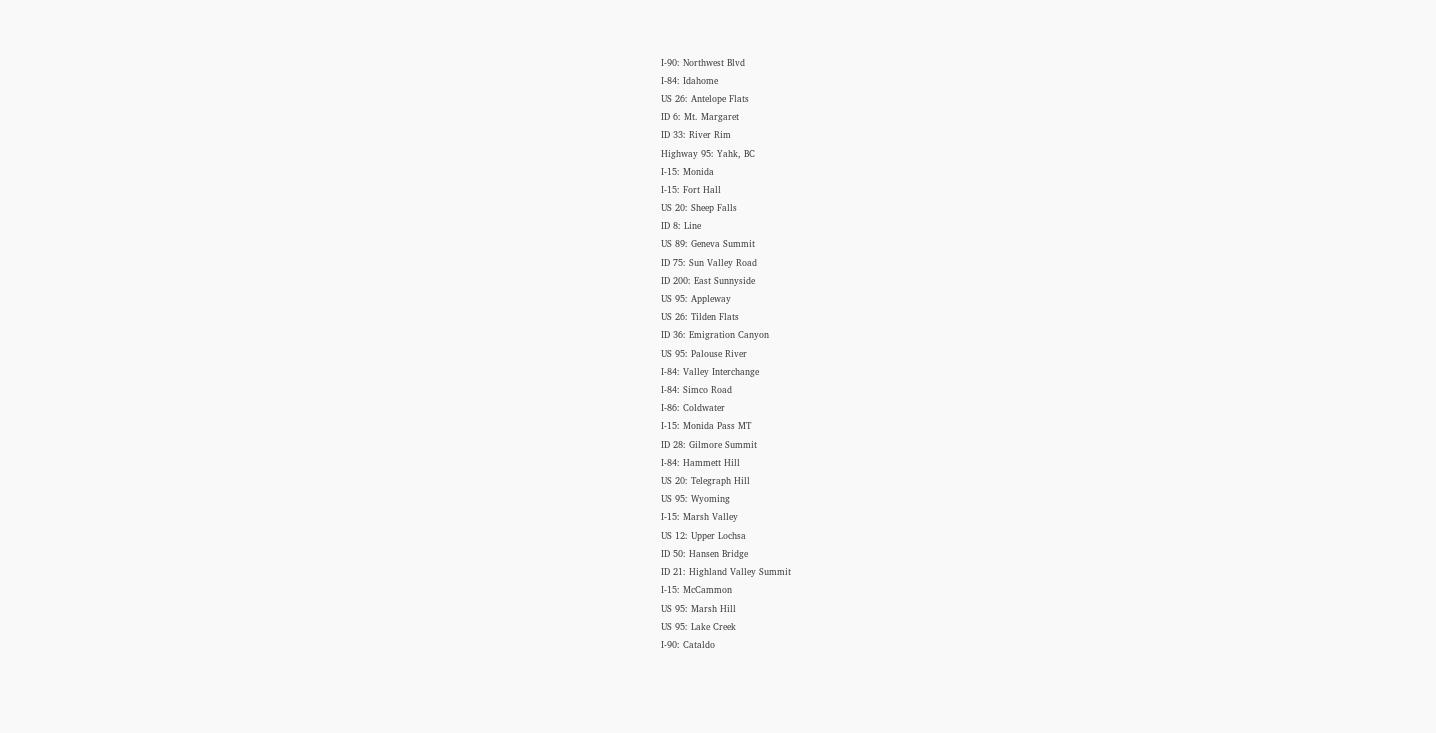I-90: Northwest Blvd
I-84: Idahome
US 26: Antelope Flats
ID 6: Mt. Margaret
ID 33: River Rim
Highway 95: Yahk, BC
I-15: Monida
I-15: Fort Hall
US 20: Sheep Falls
ID 8: Line
US 89: Geneva Summit
ID 75: Sun Valley Road
ID 200: East Sunnyside
US 95: Appleway
US 26: Tilden Flats
ID 36: Emigration Canyon
US 95: Palouse River
I-84: Valley Interchange
I-84: Simco Road
I-86: Coldwater
I-15: Monida Pass MT
ID 28: Gilmore Summit
I-84: Hammett Hill
US 20: Telegraph Hill
US 95: Wyoming
I-15: Marsh Valley
US 12: Upper Lochsa
ID 50: Hansen Bridge
ID 21: Highland Valley Summit
I-15: McCammon
US 95: Marsh Hill
US 95: Lake Creek
I-90: Cataldo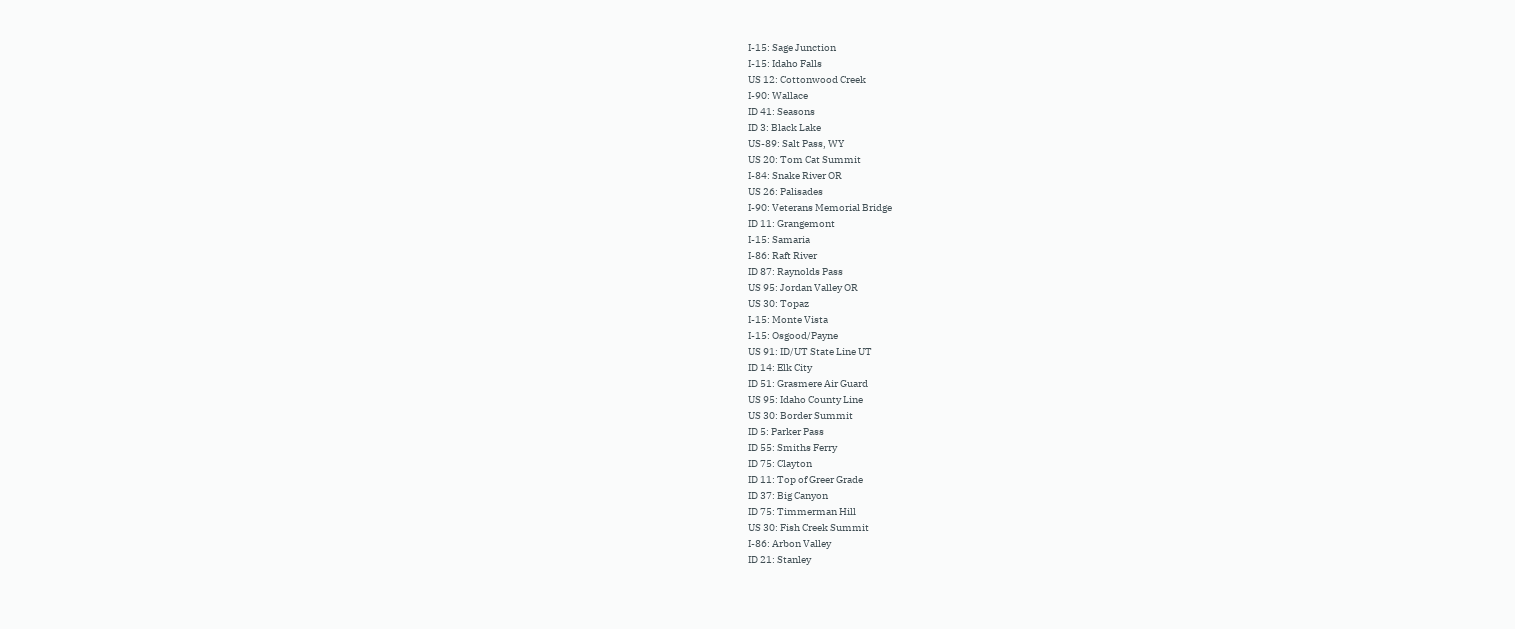I-15: Sage Junction
I-15: Idaho Falls
US 12: Cottonwood Creek
I-90: Wallace
ID 41: Seasons
ID 3: Black Lake
US-89: Salt Pass, WY
US 20: Tom Cat Summit
I-84: Snake River OR
US 26: Palisades
I-90: Veterans Memorial Bridge
ID 11: Grangemont
I-15: Samaria
I-86: Raft River
ID 87: Raynolds Pass
US 95: Jordan Valley OR
US 30: Topaz
I-15: Monte Vista
I-15: Osgood/Payne
US 91: ID/UT State Line UT
ID 14: Elk City
ID 51: Grasmere Air Guard
US 95: Idaho County Line
US 30: Border Summit
ID 5: Parker Pass
ID 55: Smiths Ferry
ID 75: Clayton
ID 11: Top of Greer Grade
ID 37: Big Canyon
ID 75: Timmerman Hill
US 30: Fish Creek Summit
I-86: Arbon Valley
ID 21: Stanley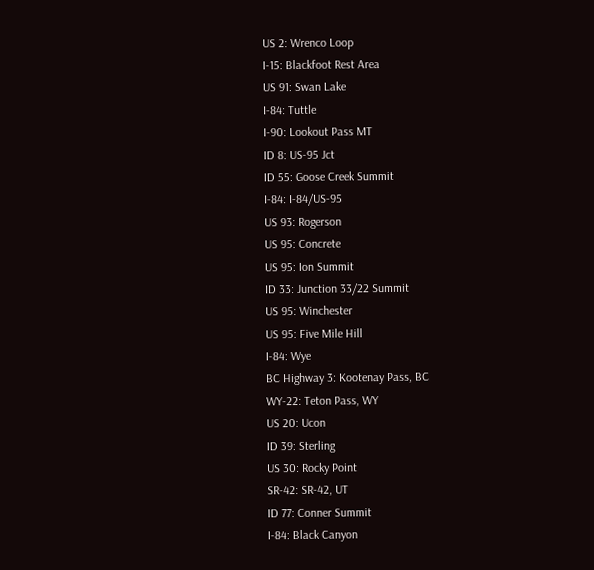US 2: Wrenco Loop
I-15: Blackfoot Rest Area
US 91: Swan Lake
I-84: Tuttle
I-90: Lookout Pass MT
ID 8: US-95 Jct
ID 55: Goose Creek Summit
I-84: I-84/US-95
US 93: Rogerson
US 95: Concrete
US 95: Ion Summit
ID 33: Junction 33/22 Summit
US 95: Winchester
US 95: Five Mile Hill
I-84: Wye
BC Highway 3: Kootenay Pass, BC
WY-22: Teton Pass, WY
US 20: Ucon
ID 39: Sterling
US 30: Rocky Point
SR-42: SR-42, UT
ID 77: Conner Summit
I-84: Black Canyon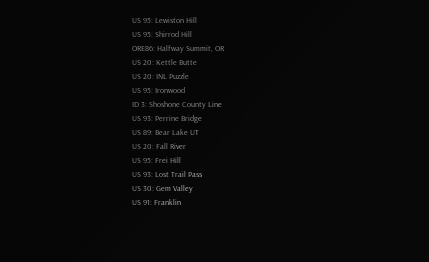US 95: Lewiston Hill
US 95: Shirrod Hill
ORE86: Halfway Summit, OR
US 20: Kettle Butte
US 20: INL Puzzle
US 95: Ironwood
ID 3: Shoshone County Line
US 93: Perrine Bridge
US 89: Bear Lake UT
US 20: Fall River
US 95: Frei Hill
US 93: Lost Trail Pass
US 30: Gem Valley
US 91: Franklin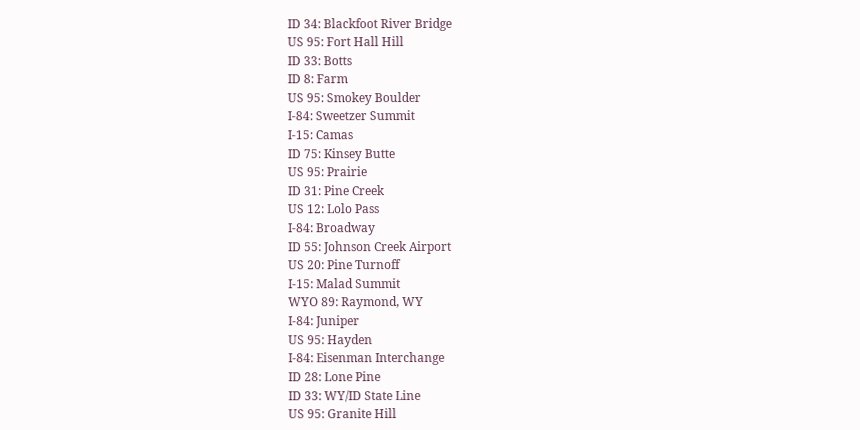ID 34: Blackfoot River Bridge
US 95: Fort Hall Hill
ID 33: Botts
ID 8: Farm
US 95: Smokey Boulder
I-84: Sweetzer Summit
I-15: Camas
ID 75: Kinsey Butte
US 95: Prairie
ID 31: Pine Creek
US 12: Lolo Pass
I-84: Broadway
ID 55: Johnson Creek Airport
US 20: Pine Turnoff
I-15: Malad Summit
WYO 89: Raymond, WY
I-84: Juniper
US 95: Hayden
I-84: Eisenman Interchange
ID 28: Lone Pine
ID 33: WY/ID State Line
US 95: Granite Hill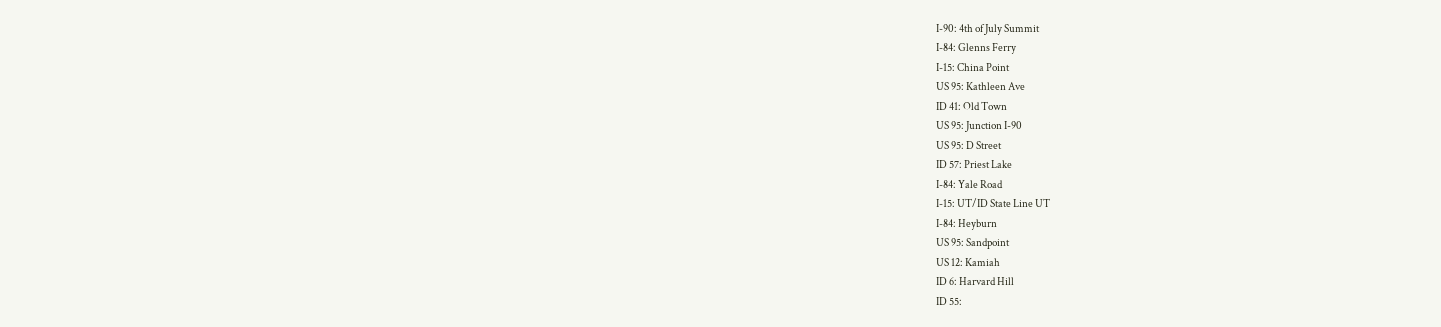I-90: 4th of July Summit
I-84: Glenns Ferry
I-15: China Point
US 95: Kathleen Ave
ID 41: Old Town
US 95: Junction I-90
US 95: D Street
ID 57: Priest Lake
I-84: Yale Road
I-15: UT/ID State Line UT
I-84: Heyburn
US 95: Sandpoint
US 12: Kamiah
ID 6: Harvard Hill
ID 55: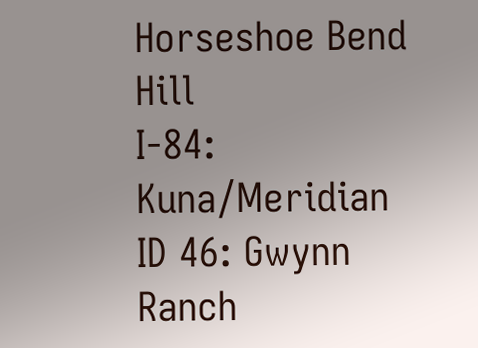Horseshoe Bend Hill
I-84: Kuna/Meridian
ID 46: Gwynn Ranch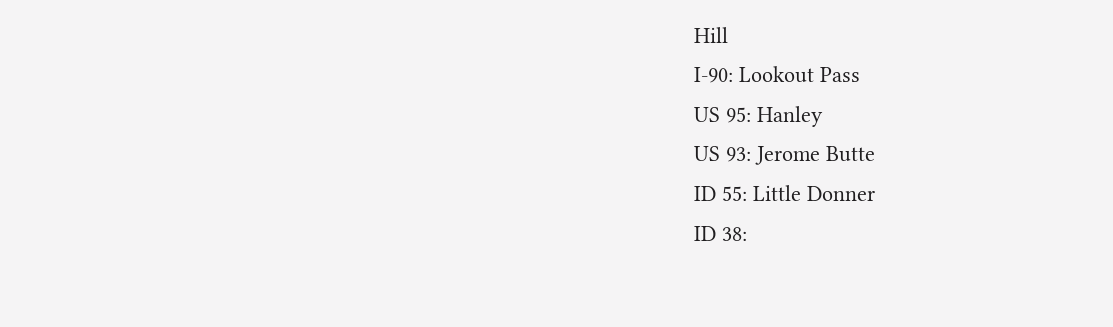Hill
I-90: Lookout Pass
US 95: Hanley
US 93: Jerome Butte
ID 55: Little Donner
ID 38: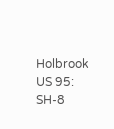Holbrook
US 95: SH-8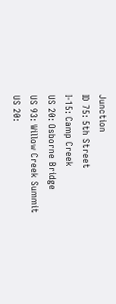Junction
ID 75: 5th Street
I-15: Camp Creek
US 20: Osborne Bridge
US 93: Willow Creek Summit
US 20: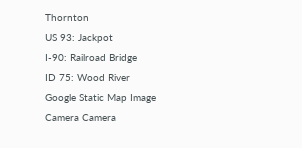Thornton
US 93: Jackpot
I-90: Railroad Bridge
ID 75: Wood River
Google Static Map Image
Camera Camera